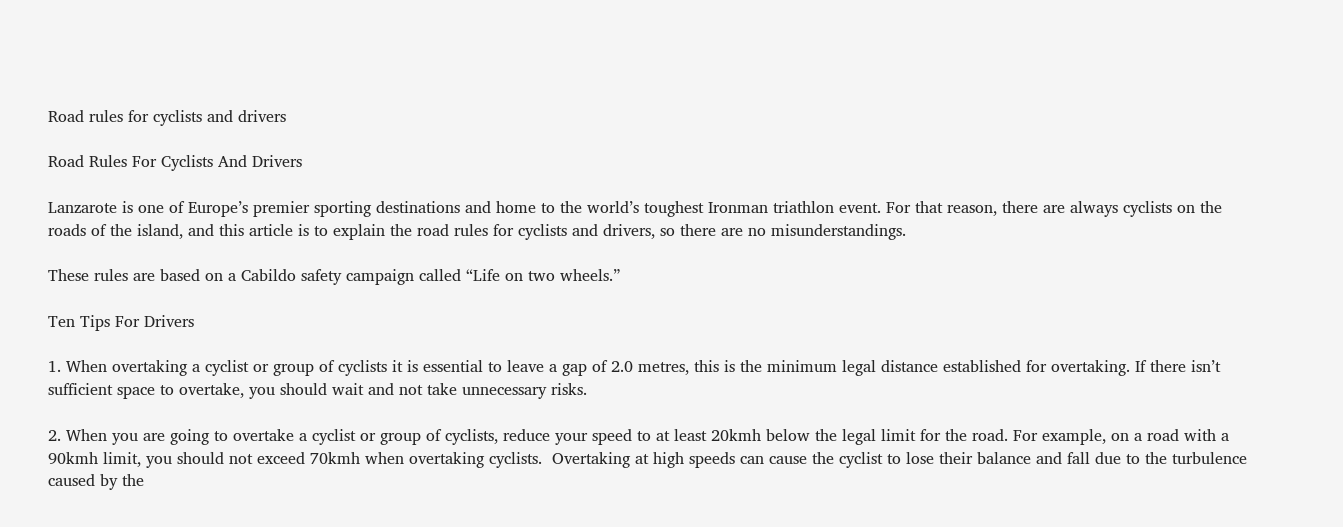Road rules for cyclists and drivers

Road Rules For Cyclists And Drivers

Lanzarote is one of Europe’s premier sporting destinations and home to the world’s toughest Ironman triathlon event. For that reason, there are always cyclists on the roads of the island, and this article is to explain the road rules for cyclists and drivers, so there are no misunderstandings.

These rules are based on a Cabildo safety campaign called “Life on two wheels.”

Ten Tips For Drivers

1. When overtaking a cyclist or group of cyclists it is essential to leave a gap of 2.0 metres, this is the minimum legal distance established for overtaking. If there isn’t sufficient space to overtake, you should wait and not take unnecessary risks.

2. When you are going to overtake a cyclist or group of cyclists, reduce your speed to at least 20kmh below the legal limit for the road. For example, on a road with a 90kmh limit, you should not exceed 70kmh when overtaking cyclists.  Overtaking at high speeds can cause the cyclist to lose their balance and fall due to the turbulence caused by the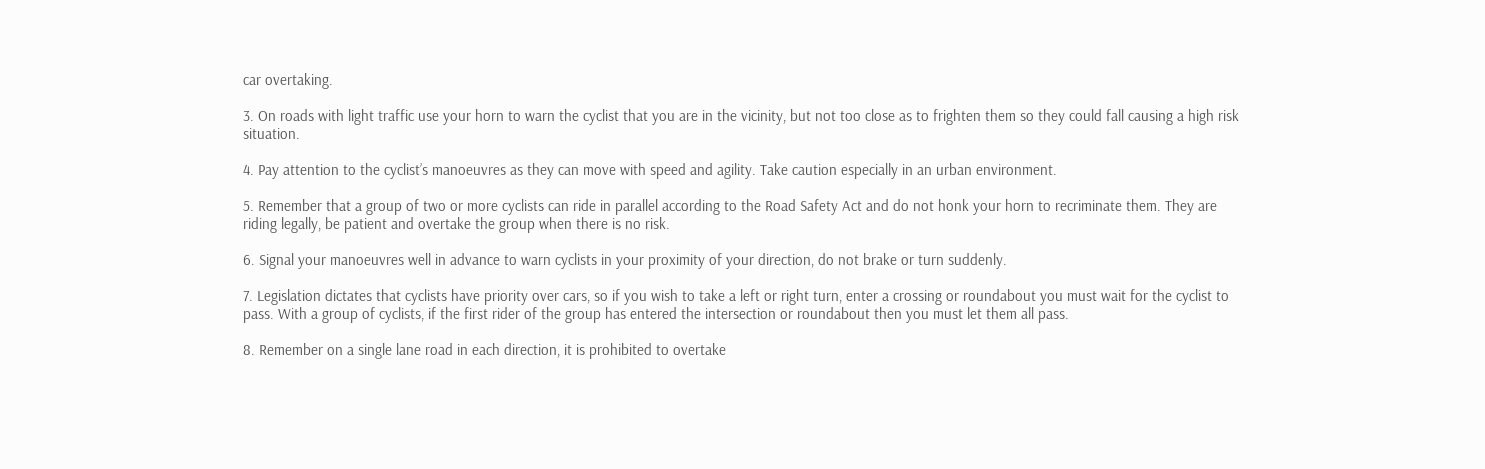car overtaking.

3. On roads with light traffic use your horn to warn the cyclist that you are in the vicinity, but not too close as to frighten them so they could fall causing a high risk situation.

4. Pay attention to the cyclist’s manoeuvres as they can move with speed and agility. Take caution especially in an urban environment.

5. Remember that a group of two or more cyclists can ride in parallel according to the Road Safety Act and do not honk your horn to recriminate them. They are riding legally, be patient and overtake the group when there is no risk.

6. Signal your manoeuvres well in advance to warn cyclists in your proximity of your direction, do not brake or turn suddenly.

7. Legislation dictates that cyclists have priority over cars, so if you wish to take a left or right turn, enter a crossing or roundabout you must wait for the cyclist to pass. With a group of cyclists, if the first rider of the group has entered the intersection or roundabout then you must let them all pass.

8. Remember on a single lane road in each direction, it is prohibited to overtake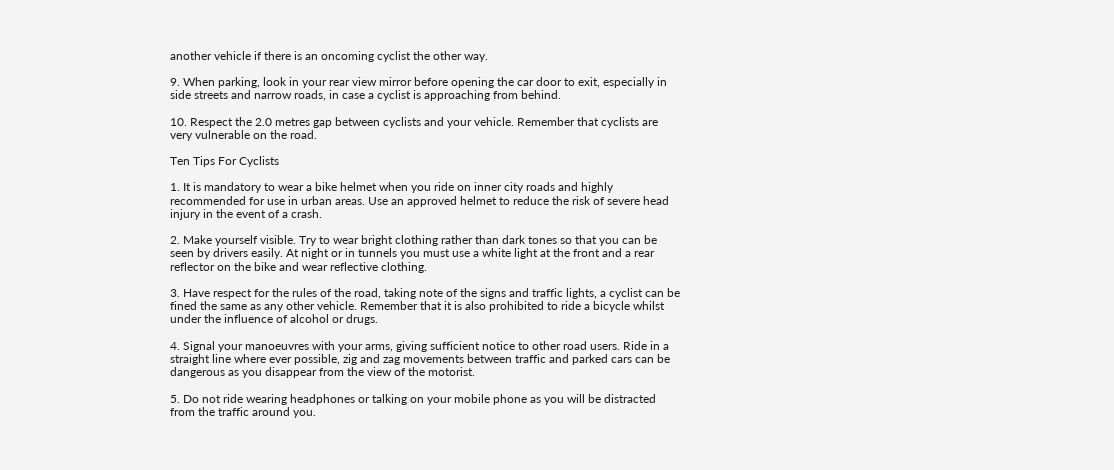another vehicle if there is an oncoming cyclist the other way.

9. When parking, look in your rear view mirror before opening the car door to exit, especially in side streets and narrow roads, in case a cyclist is approaching from behind.

10. Respect the 2.0 metres gap between cyclists and your vehicle. Remember that cyclists are very vulnerable on the road.

Ten Tips For Cyclists

1. It is mandatory to wear a bike helmet when you ride on inner city roads and highly recommended for use in urban areas. Use an approved helmet to reduce the risk of severe head injury in the event of a crash.

2. Make yourself visible. Try to wear bright clothing rather than dark tones so that you can be seen by drivers easily. At night or in tunnels you must use a white light at the front and a rear reflector on the bike and wear reflective clothing.

3. Have respect for the rules of the road, taking note of the signs and traffic lights, a cyclist can be fined the same as any other vehicle. Remember that it is also prohibited to ride a bicycle whilst under the influence of alcohol or drugs.

4. Signal your manoeuvres with your arms, giving sufficient notice to other road users. Ride in a straight line where ever possible, zig and zag movements between traffic and parked cars can be dangerous as you disappear from the view of the motorist.

5. Do not ride wearing headphones or talking on your mobile phone as you will be distracted from the traffic around you.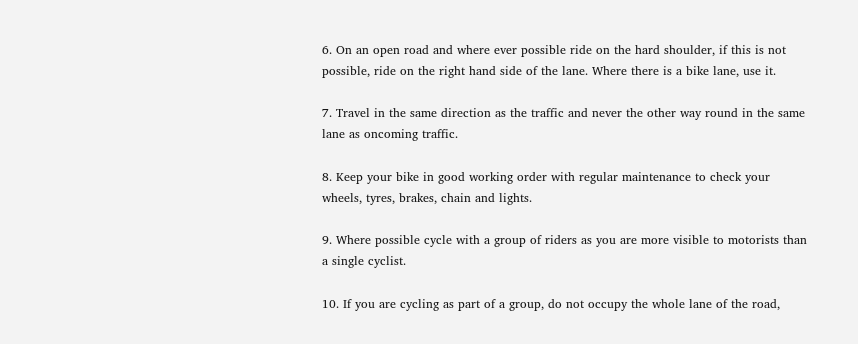6. On an open road and where ever possible ride on the hard shoulder, if this is not possible, ride on the right hand side of the lane. Where there is a bike lane, use it.

7. Travel in the same direction as the traffic and never the other way round in the same lane as oncoming traffic.

8. Keep your bike in good working order with regular maintenance to check your wheels, tyres, brakes, chain and lights.

9. Where possible cycle with a group of riders as you are more visible to motorists than a single cyclist.

10. If you are cycling as part of a group, do not occupy the whole lane of the road,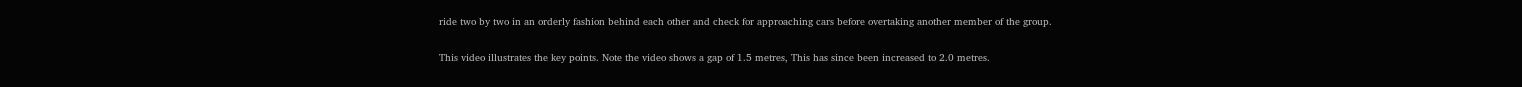ride two by two in an orderly fashion behind each other and check for approaching cars before overtaking another member of the group.

This video illustrates the key points. Note the video shows a gap of 1.5 metres, This has since been increased to 2.0 metres.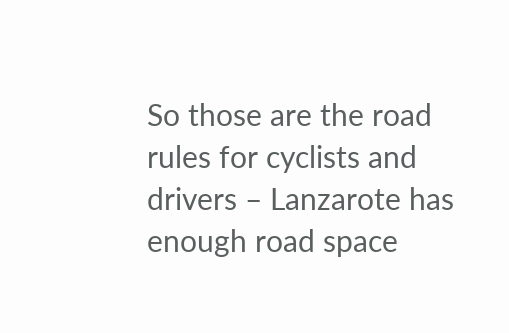So those are the road rules for cyclists and drivers – Lanzarote has enough road space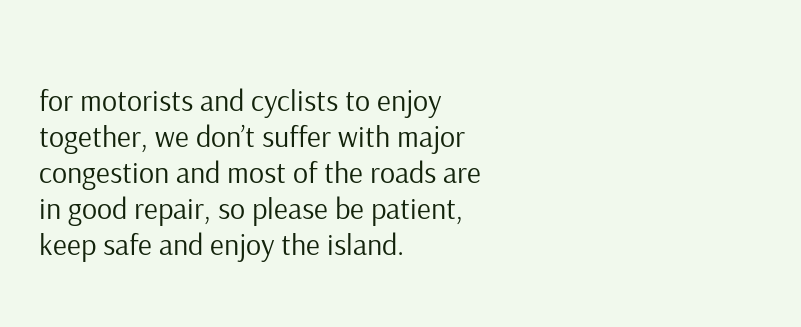for motorists and cyclists to enjoy together, we don’t suffer with major congestion and most of the roads are in good repair, so please be patient, keep safe and enjoy the island.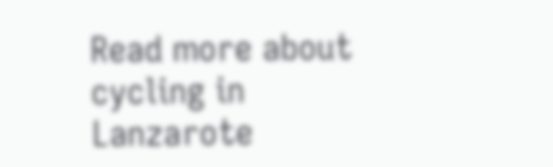Read more about cycling in Lanzarote